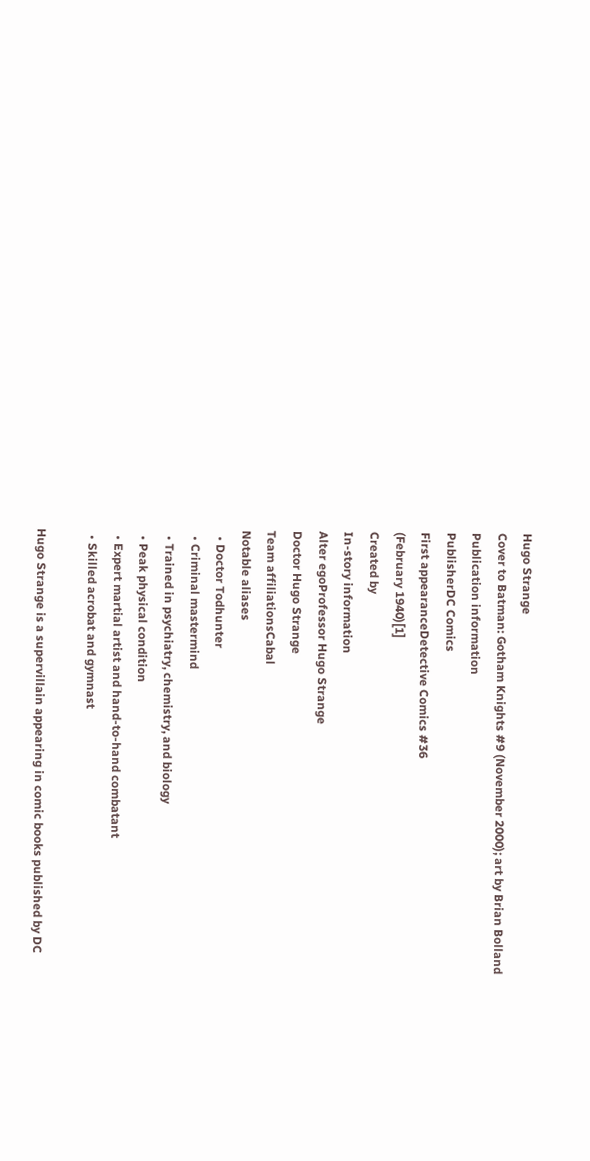Hugo Strange
Cover to Batman: Gotham Knights #9 (November 2000); art by Brian Bolland
Publication information
PublisherDC Comics
First appearanceDetective Comics #36
(February 1940)[1]
Created by
In-story information
Alter egoProfessor Hugo Strange
Doctor Hugo Strange
Team affiliationsCabal
Notable aliases
  • Doctor Todhunter
  • Criminal mastermind
  • Trained in psychiatry, chemistry, and biology
  • Peak physical condition
  • Expert martial artist and hand-to-hand combatant
  • Skilled acrobat and gymnast

Hugo Strange is a supervillain appearing in comic books published by DC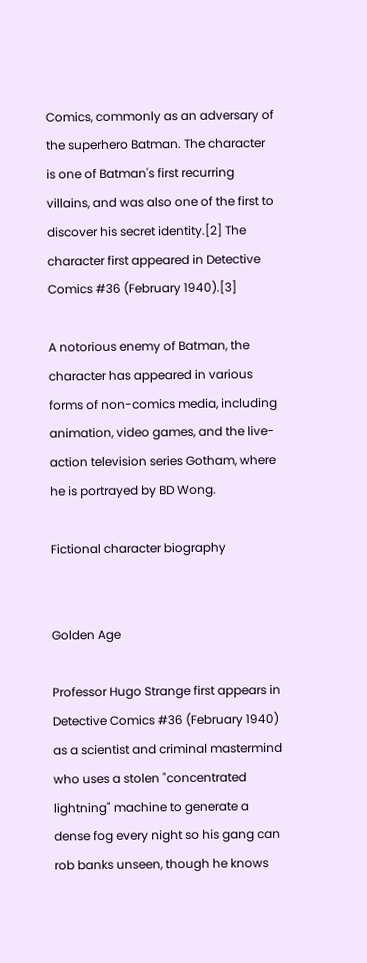Comics, commonly as an adversary of the superhero Batman. The character is one of Batman's first recurring villains, and was also one of the first to discover his secret identity.[2] The character first appeared in Detective Comics #36 (February 1940).[3]

A notorious enemy of Batman, the character has appeared in various forms of non-comics media, including animation, video games, and the live-action television series Gotham, where he is portrayed by BD Wong.

Fictional character biography


Golden Age

Professor Hugo Strange first appears in Detective Comics #36 (February 1940) as a scientist and criminal mastermind who uses a stolen "concentrated lightning" machine to generate a dense fog every night so his gang can rob banks unseen, though he knows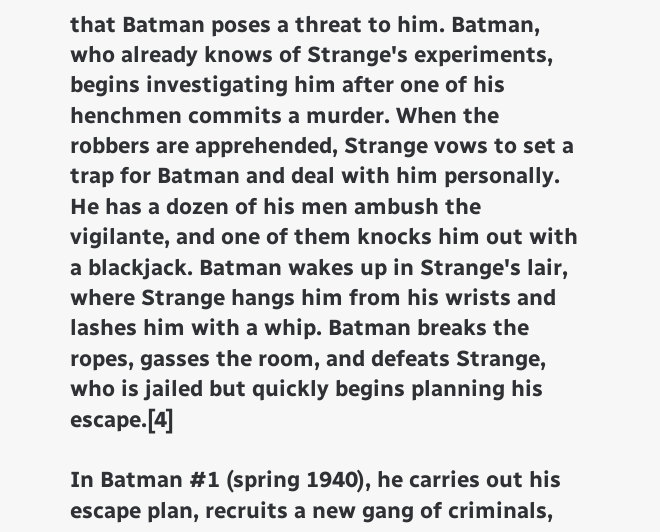that Batman poses a threat to him. Batman, who already knows of Strange's experiments, begins investigating him after one of his henchmen commits a murder. When the robbers are apprehended, Strange vows to set a trap for Batman and deal with him personally. He has a dozen of his men ambush the vigilante, and one of them knocks him out with a blackjack. Batman wakes up in Strange's lair, where Strange hangs him from his wrists and lashes him with a whip. Batman breaks the ropes, gasses the room, and defeats Strange, who is jailed but quickly begins planning his escape.[4]

In Batman #1 (spring 1940), he carries out his escape plan, recruits a new gang of criminals,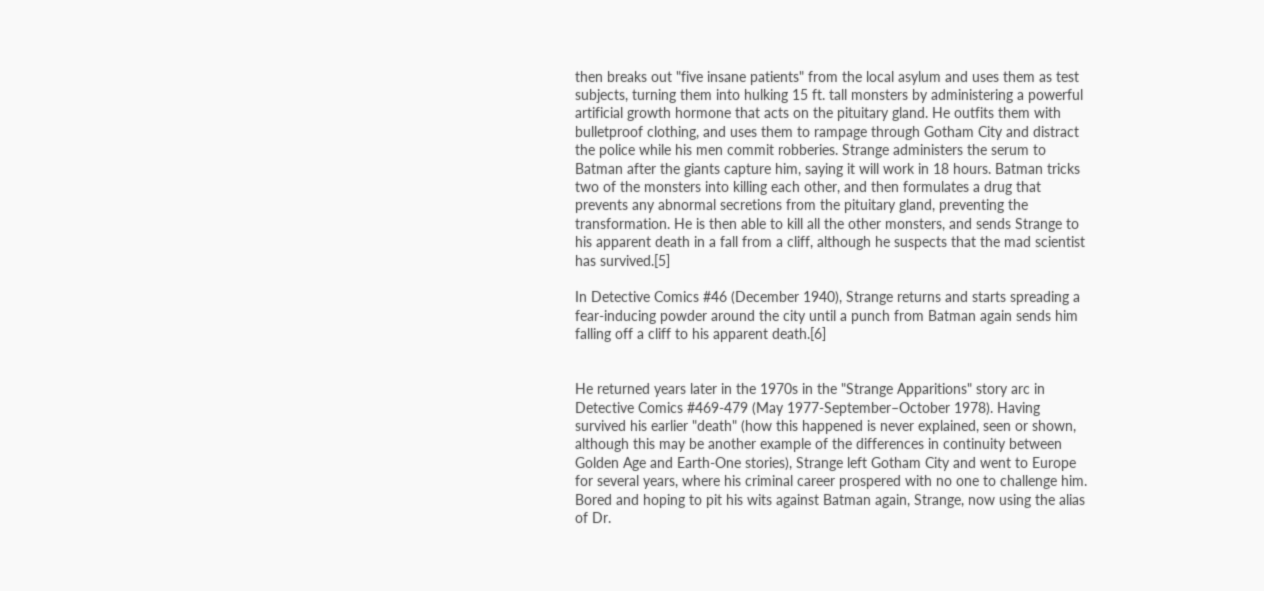then breaks out "five insane patients" from the local asylum and uses them as test subjects, turning them into hulking 15 ft. tall monsters by administering a powerful artificial growth hormone that acts on the pituitary gland. He outfits them with bulletproof clothing, and uses them to rampage through Gotham City and distract the police while his men commit robberies. Strange administers the serum to Batman after the giants capture him, saying it will work in 18 hours. Batman tricks two of the monsters into killing each other, and then formulates a drug that prevents any abnormal secretions from the pituitary gland, preventing the transformation. He is then able to kill all the other monsters, and sends Strange to his apparent death in a fall from a cliff, although he suspects that the mad scientist has survived.[5]

In Detective Comics #46 (December 1940), Strange returns and starts spreading a fear-inducing powder around the city until a punch from Batman again sends him falling off a cliff to his apparent death.[6]


He returned years later in the 1970s in the "Strange Apparitions" story arc in Detective Comics #469-479 (May 1977-September–October 1978). Having survived his earlier "death" (how this happened is never explained, seen or shown, although this may be another example of the differences in continuity between Golden Age and Earth-One stories), Strange left Gotham City and went to Europe for several years, where his criminal career prospered with no one to challenge him. Bored and hoping to pit his wits against Batman again, Strange, now using the alias of Dr.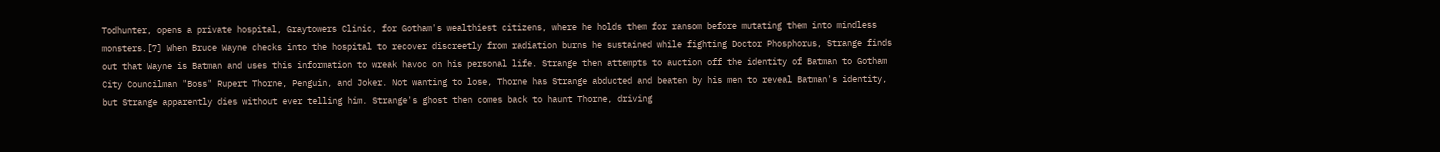Todhunter, opens a private hospital, Graytowers Clinic, for Gotham's wealthiest citizens, where he holds them for ransom before mutating them into mindless monsters.[7] When Bruce Wayne checks into the hospital to recover discreetly from radiation burns he sustained while fighting Doctor Phosphorus, Strange finds out that Wayne is Batman and uses this information to wreak havoc on his personal life. Strange then attempts to auction off the identity of Batman to Gotham City Councilman "Boss" Rupert Thorne, Penguin, and Joker. Not wanting to lose, Thorne has Strange abducted and beaten by his men to reveal Batman's identity, but Strange apparently dies without ever telling him. Strange's ghost then comes back to haunt Thorne, driving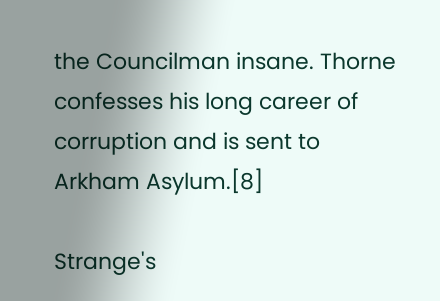the Councilman insane. Thorne confesses his long career of corruption and is sent to Arkham Asylum.[8]

Strange's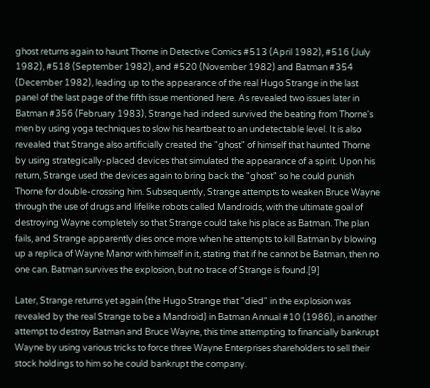ghost returns again to haunt Thorne in Detective Comics #513 (April 1982), #516 (July 1982), #518 (September 1982), and #520 (November 1982) and Batman #354 (December 1982), leading up to the appearance of the real Hugo Strange in the last panel of the last page of the fifth issue mentioned here. As revealed two issues later in Batman #356 (February 1983), Strange had indeed survived the beating from Thorne's men by using yoga techniques to slow his heartbeat to an undetectable level. It is also revealed that Strange also artificially created the "ghost" of himself that haunted Thorne by using strategically-placed devices that simulated the appearance of a spirit. Upon his return, Strange used the devices again to bring back the "ghost" so he could punish Thorne for double-crossing him. Subsequently, Strange attempts to weaken Bruce Wayne through the use of drugs and lifelike robots called Mandroids, with the ultimate goal of destroying Wayne completely so that Strange could take his place as Batman. The plan fails, and Strange apparently dies once more when he attempts to kill Batman by blowing up a replica of Wayne Manor with himself in it, stating that if he cannot be Batman, then no one can. Batman survives the explosion, but no trace of Strange is found.[9]

Later, Strange returns yet again (the Hugo Strange that "died" in the explosion was revealed by the real Strange to be a Mandroid) in Batman Annual #10 (1986), in another attempt to destroy Batman and Bruce Wayne, this time attempting to financially bankrupt Wayne by using various tricks to force three Wayne Enterprises shareholders to sell their stock holdings to him so he could bankrupt the company.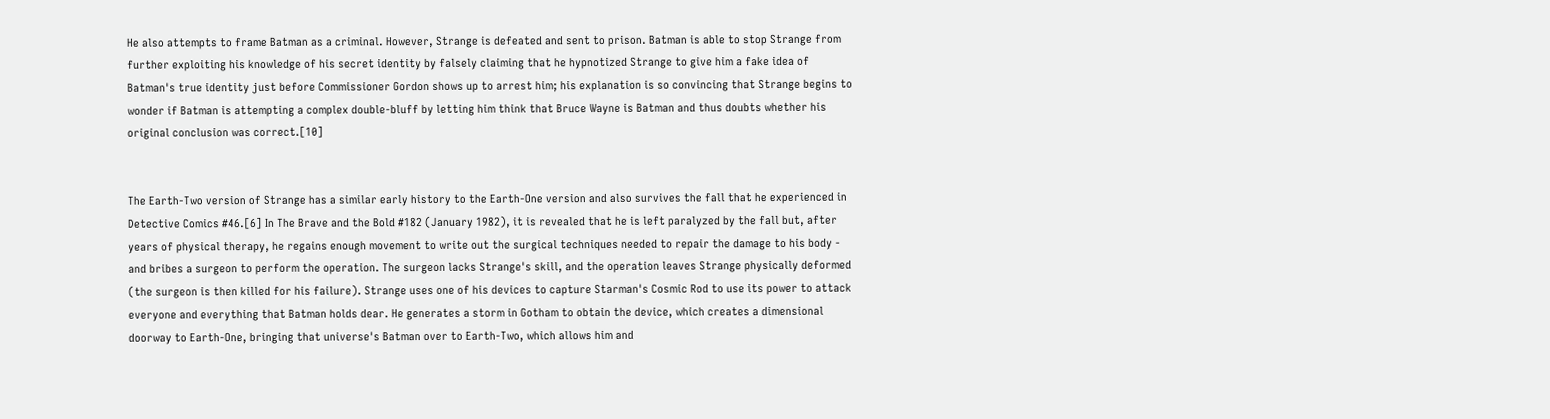He also attempts to frame Batman as a criminal. However, Strange is defeated and sent to prison. Batman is able to stop Strange from further exploiting his knowledge of his secret identity by falsely claiming that he hypnotized Strange to give him a fake idea of Batman's true identity just before Commissioner Gordon shows up to arrest him; his explanation is so convincing that Strange begins to wonder if Batman is attempting a complex double-bluff by letting him think that Bruce Wayne is Batman and thus doubts whether his original conclusion was correct.[10]


The Earth-Two version of Strange has a similar early history to the Earth-One version and also survives the fall that he experienced in Detective Comics #46.[6] In The Brave and the Bold #182 (January 1982), it is revealed that he is left paralyzed by the fall but, after years of physical therapy, he regains enough movement to write out the surgical techniques needed to repair the damage to his body - and bribes a surgeon to perform the operation. The surgeon lacks Strange's skill, and the operation leaves Strange physically deformed (the surgeon is then killed for his failure). Strange uses one of his devices to capture Starman's Cosmic Rod to use its power to attack everyone and everything that Batman holds dear. He generates a storm in Gotham to obtain the device, which creates a dimensional doorway to Earth-One, bringing that universe's Batman over to Earth-Two, which allows him and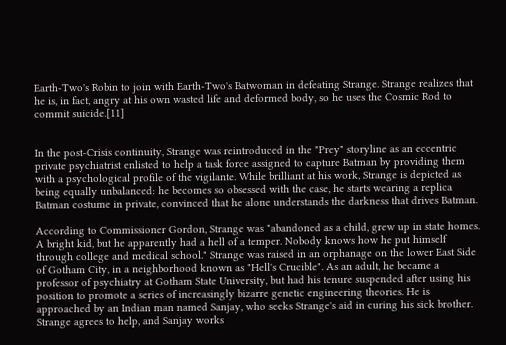Earth-Two's Robin to join with Earth-Two's Batwoman in defeating Strange. Strange realizes that he is, in fact, angry at his own wasted life and deformed body, so he uses the Cosmic Rod to commit suicide.[11]


In the post-Crisis continuity, Strange was reintroduced in the "Prey" storyline as an eccentric private psychiatrist enlisted to help a task force assigned to capture Batman by providing them with a psychological profile of the vigilante. While brilliant at his work, Strange is depicted as being equally unbalanced: he becomes so obsessed with the case, he starts wearing a replica Batman costume in private, convinced that he alone understands the darkness that drives Batman.

According to Commissioner Gordon, Strange was "abandoned as a child, grew up in state homes. A bright kid, but he apparently had a hell of a temper. Nobody knows how he put himself through college and medical school." Strange was raised in an orphanage on the lower East Side of Gotham City, in a neighborhood known as "Hell's Crucible". As an adult, he became a professor of psychiatry at Gotham State University, but had his tenure suspended after using his position to promote a series of increasingly bizarre genetic engineering theories. He is approached by an Indian man named Sanjay, who seeks Strange's aid in curing his sick brother. Strange agrees to help, and Sanjay works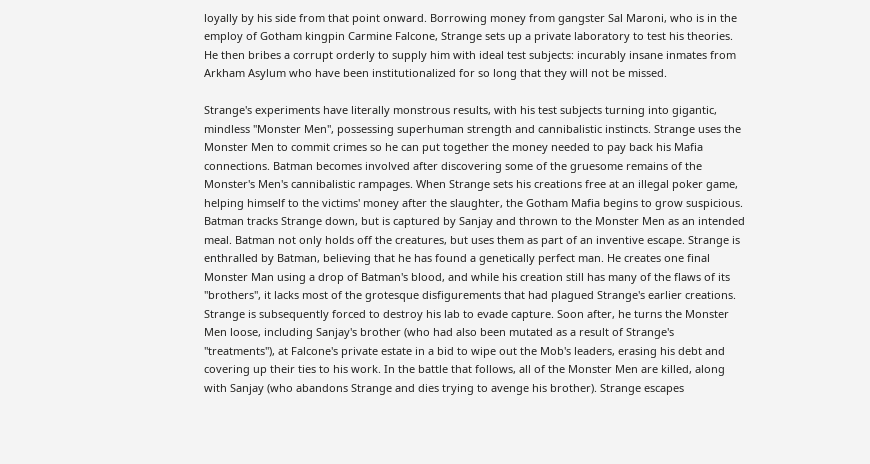loyally by his side from that point onward. Borrowing money from gangster Sal Maroni, who is in the employ of Gotham kingpin Carmine Falcone, Strange sets up a private laboratory to test his theories. He then bribes a corrupt orderly to supply him with ideal test subjects: incurably insane inmates from Arkham Asylum who have been institutionalized for so long that they will not be missed.

Strange's experiments have literally monstrous results, with his test subjects turning into gigantic, mindless "Monster Men", possessing superhuman strength and cannibalistic instincts. Strange uses the Monster Men to commit crimes so he can put together the money needed to pay back his Mafia connections. Batman becomes involved after discovering some of the gruesome remains of the Monster's Men's cannibalistic rampages. When Strange sets his creations free at an illegal poker game, helping himself to the victims' money after the slaughter, the Gotham Mafia begins to grow suspicious. Batman tracks Strange down, but is captured by Sanjay and thrown to the Monster Men as an intended meal. Batman not only holds off the creatures, but uses them as part of an inventive escape. Strange is enthralled by Batman, believing that he has found a genetically perfect man. He creates one final Monster Man using a drop of Batman's blood, and while his creation still has many of the flaws of its "brothers", it lacks most of the grotesque disfigurements that had plagued Strange's earlier creations. Strange is subsequently forced to destroy his lab to evade capture. Soon after, he turns the Monster Men loose, including Sanjay's brother (who had also been mutated as a result of Strange's "treatments"), at Falcone's private estate in a bid to wipe out the Mob's leaders, erasing his debt and covering up their ties to his work. In the battle that follows, all of the Monster Men are killed, along with Sanjay (who abandons Strange and dies trying to avenge his brother). Strange escapes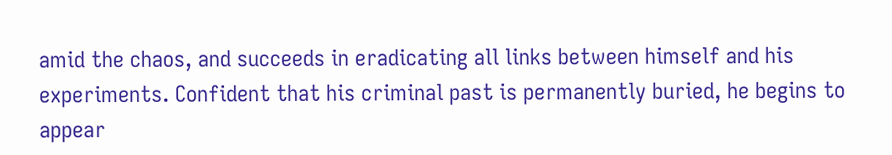amid the chaos, and succeeds in eradicating all links between himself and his experiments. Confident that his criminal past is permanently buried, he begins to appear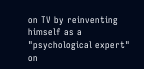on TV by reinventing himself as a "psychological expert" on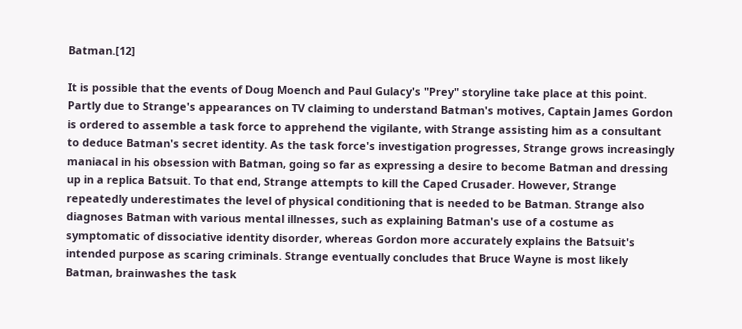Batman.[12]

It is possible that the events of Doug Moench and Paul Gulacy's "Prey" storyline take place at this point. Partly due to Strange's appearances on TV claiming to understand Batman's motives, Captain James Gordon is ordered to assemble a task force to apprehend the vigilante, with Strange assisting him as a consultant to deduce Batman's secret identity. As the task force's investigation progresses, Strange grows increasingly maniacal in his obsession with Batman, going so far as expressing a desire to become Batman and dressing up in a replica Batsuit. To that end, Strange attempts to kill the Caped Crusader. However, Strange repeatedly underestimates the level of physical conditioning that is needed to be Batman. Strange also diagnoses Batman with various mental illnesses, such as explaining Batman's use of a costume as symptomatic of dissociative identity disorder, whereas Gordon more accurately explains the Batsuit's intended purpose as scaring criminals. Strange eventually concludes that Bruce Wayne is most likely Batman, brainwashes the task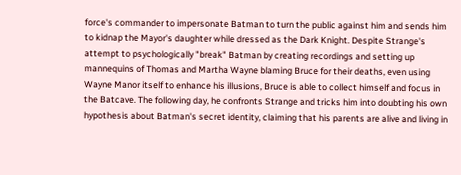force's commander to impersonate Batman to turn the public against him and sends him to kidnap the Mayor's daughter while dressed as the Dark Knight. Despite Strange's attempt to psychologically "break" Batman by creating recordings and setting up mannequins of Thomas and Martha Wayne blaming Bruce for their deaths, even using Wayne Manor itself to enhance his illusions, Bruce is able to collect himself and focus in the Batcave. The following day, he confronts Strange and tricks him into doubting his own hypothesis about Batman's secret identity, claiming that his parents are alive and living in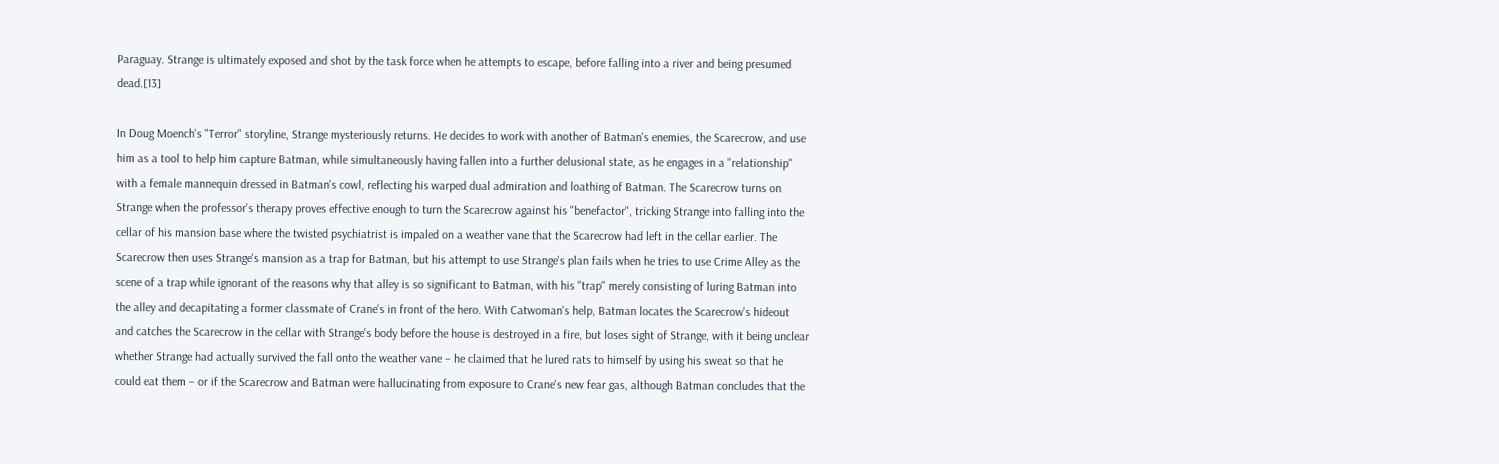Paraguay. Strange is ultimately exposed and shot by the task force when he attempts to escape, before falling into a river and being presumed dead.[13]

In Doug Moench's "Terror" storyline, Strange mysteriously returns. He decides to work with another of Batman's enemies, the Scarecrow, and use him as a tool to help him capture Batman, while simultaneously having fallen into a further delusional state, as he engages in a "relationship" with a female mannequin dressed in Batman's cowl, reflecting his warped dual admiration and loathing of Batman. The Scarecrow turns on Strange when the professor's therapy proves effective enough to turn the Scarecrow against his "benefactor", tricking Strange into falling into the cellar of his mansion base where the twisted psychiatrist is impaled on a weather vane that the Scarecrow had left in the cellar earlier. The Scarecrow then uses Strange's mansion as a trap for Batman, but his attempt to use Strange's plan fails when he tries to use Crime Alley as the scene of a trap while ignorant of the reasons why that alley is so significant to Batman, with his "trap" merely consisting of luring Batman into the alley and decapitating a former classmate of Crane's in front of the hero. With Catwoman's help, Batman locates the Scarecrow's hideout and catches the Scarecrow in the cellar with Strange's body before the house is destroyed in a fire, but loses sight of Strange, with it being unclear whether Strange had actually survived the fall onto the weather vane – he claimed that he lured rats to himself by using his sweat so that he could eat them – or if the Scarecrow and Batman were hallucinating from exposure to Crane's new fear gas, although Batman concludes that the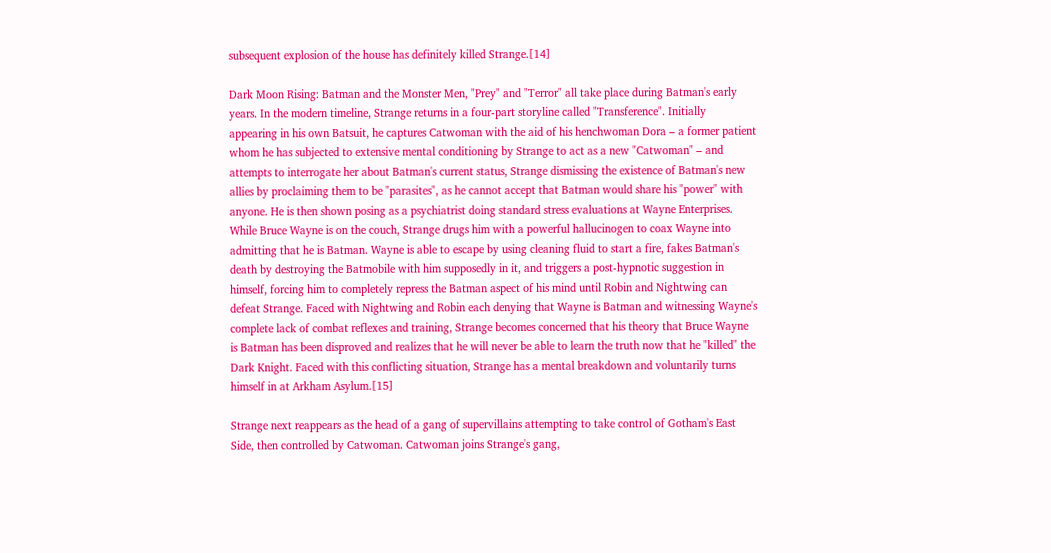subsequent explosion of the house has definitely killed Strange.[14]

Dark Moon Rising: Batman and the Monster Men, "Prey" and "Terror" all take place during Batman's early years. In the modern timeline, Strange returns in a four-part storyline called "Transference". Initially appearing in his own Batsuit, he captures Catwoman with the aid of his henchwoman Dora – a former patient whom he has subjected to extensive mental conditioning by Strange to act as a new "Catwoman" – and attempts to interrogate her about Batman's current status, Strange dismissing the existence of Batman's new allies by proclaiming them to be "parasites", as he cannot accept that Batman would share his "power" with anyone. He is then shown posing as a psychiatrist doing standard stress evaluations at Wayne Enterprises. While Bruce Wayne is on the couch, Strange drugs him with a powerful hallucinogen to coax Wayne into admitting that he is Batman. Wayne is able to escape by using cleaning fluid to start a fire, fakes Batman's death by destroying the Batmobile with him supposedly in it, and triggers a post-hypnotic suggestion in himself, forcing him to completely repress the Batman aspect of his mind until Robin and Nightwing can defeat Strange. Faced with Nightwing and Robin each denying that Wayne is Batman and witnessing Wayne's complete lack of combat reflexes and training, Strange becomes concerned that his theory that Bruce Wayne is Batman has been disproved and realizes that he will never be able to learn the truth now that he "killed" the Dark Knight. Faced with this conflicting situation, Strange has a mental breakdown and voluntarily turns himself in at Arkham Asylum.[15]

Strange next reappears as the head of a gang of supervillains attempting to take control of Gotham's East Side, then controlled by Catwoman. Catwoman joins Strange's gang,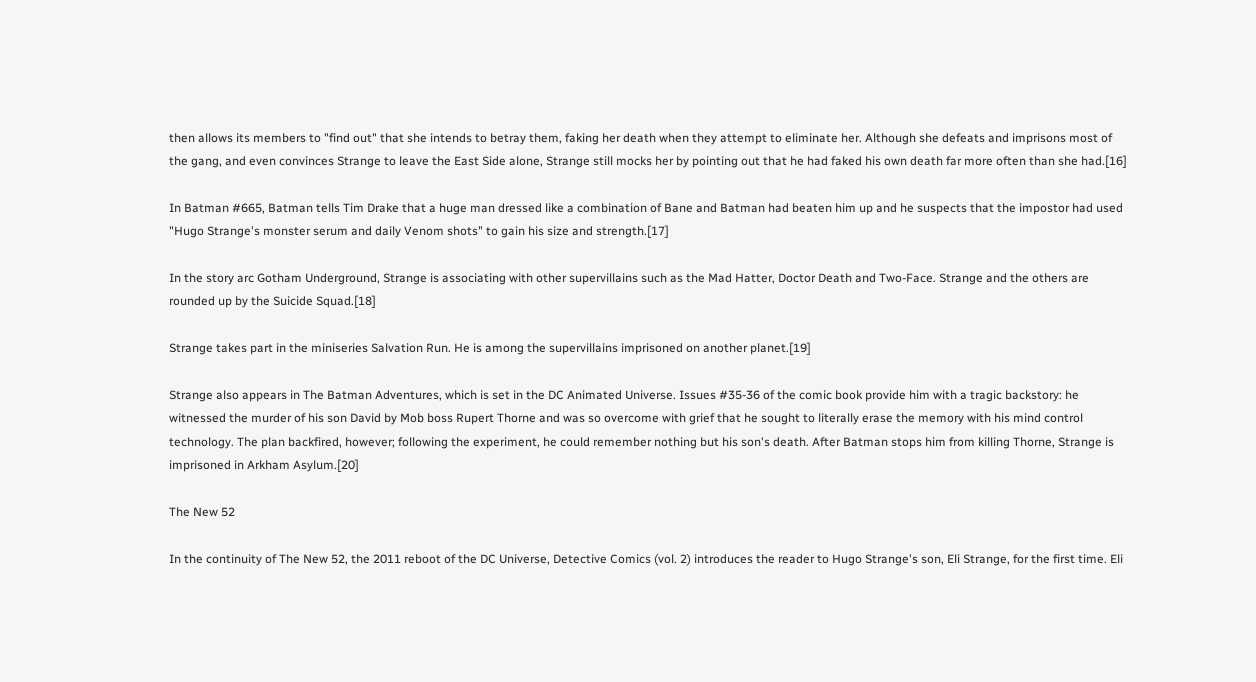then allows its members to "find out" that she intends to betray them, faking her death when they attempt to eliminate her. Although she defeats and imprisons most of the gang, and even convinces Strange to leave the East Side alone, Strange still mocks her by pointing out that he had faked his own death far more often than she had.[16]

In Batman #665, Batman tells Tim Drake that a huge man dressed like a combination of Bane and Batman had beaten him up and he suspects that the impostor had used "Hugo Strange's monster serum and daily Venom shots" to gain his size and strength.[17]

In the story arc Gotham Underground, Strange is associating with other supervillains such as the Mad Hatter, Doctor Death and Two-Face. Strange and the others are rounded up by the Suicide Squad.[18]

Strange takes part in the miniseries Salvation Run. He is among the supervillains imprisoned on another planet.[19]

Strange also appears in The Batman Adventures, which is set in the DC Animated Universe. Issues #35-36 of the comic book provide him with a tragic backstory: he witnessed the murder of his son David by Mob boss Rupert Thorne and was so overcome with grief that he sought to literally erase the memory with his mind control technology. The plan backfired, however; following the experiment, he could remember nothing but his son's death. After Batman stops him from killing Thorne, Strange is imprisoned in Arkham Asylum.[20]

The New 52

In the continuity of The New 52, the 2011 reboot of the DC Universe, Detective Comics (vol. 2) introduces the reader to Hugo Strange's son, Eli Strange, for the first time. Eli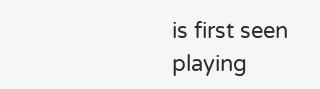is first seen playing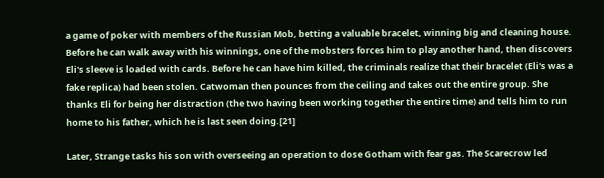a game of poker with members of the Russian Mob, betting a valuable bracelet, winning big and cleaning house. Before he can walk away with his winnings, one of the mobsters forces him to play another hand, then discovers Eli's sleeve is loaded with cards. Before he can have him killed, the criminals realize that their bracelet (Eli's was a fake replica) had been stolen. Catwoman then pounces from the ceiling and takes out the entire group. She thanks Eli for being her distraction (the two having been working together the entire time) and tells him to run home to his father, which he is last seen doing.[21]

Later, Strange tasks his son with overseeing an operation to dose Gotham with fear gas. The Scarecrow led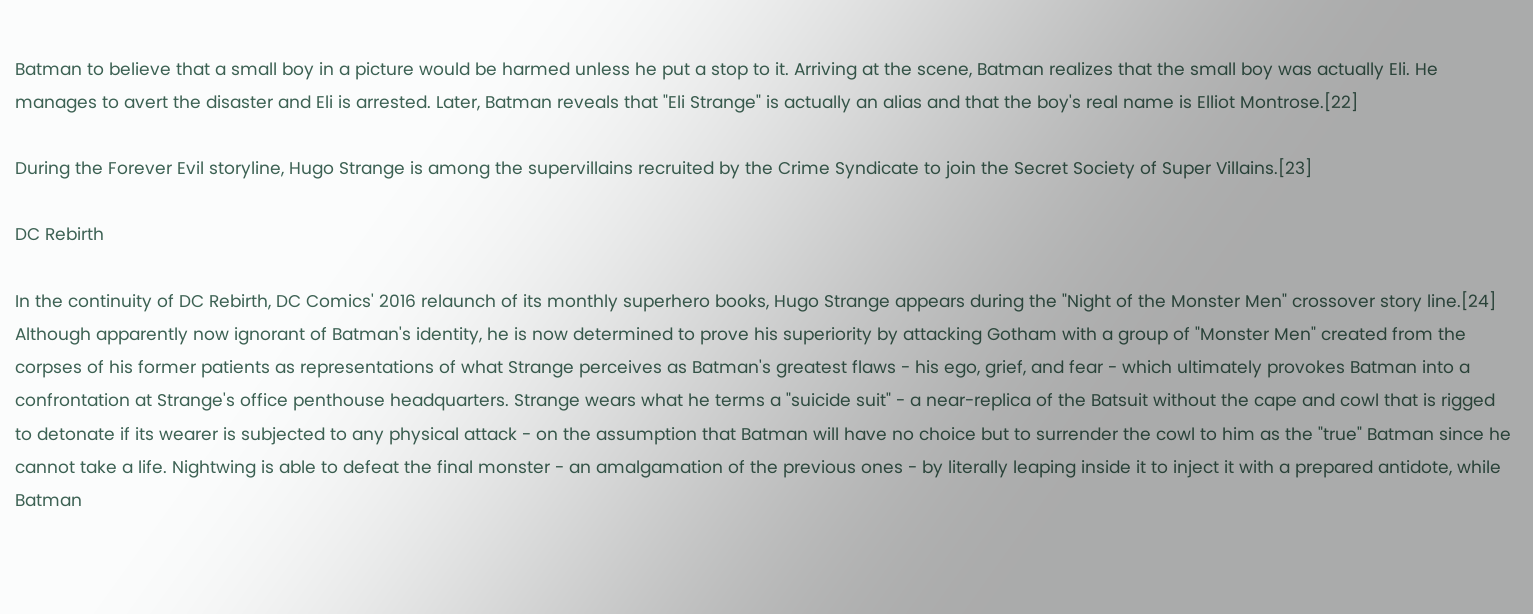Batman to believe that a small boy in a picture would be harmed unless he put a stop to it. Arriving at the scene, Batman realizes that the small boy was actually Eli. He manages to avert the disaster and Eli is arrested. Later, Batman reveals that "Eli Strange" is actually an alias and that the boy's real name is Elliot Montrose.[22]

During the Forever Evil storyline, Hugo Strange is among the supervillains recruited by the Crime Syndicate to join the Secret Society of Super Villains.[23]

DC Rebirth

In the continuity of DC Rebirth, DC Comics' 2016 relaunch of its monthly superhero books, Hugo Strange appears during the "Night of the Monster Men" crossover story line.[24] Although apparently now ignorant of Batman's identity, he is now determined to prove his superiority by attacking Gotham with a group of "Monster Men" created from the corpses of his former patients as representations of what Strange perceives as Batman's greatest flaws - his ego, grief, and fear - which ultimately provokes Batman into a confrontation at Strange's office penthouse headquarters. Strange wears what he terms a "suicide suit" - a near-replica of the Batsuit without the cape and cowl that is rigged to detonate if its wearer is subjected to any physical attack - on the assumption that Batman will have no choice but to surrender the cowl to him as the "true" Batman since he cannot take a life. Nightwing is able to defeat the final monster - an amalgamation of the previous ones - by literally leaping inside it to inject it with a prepared antidote, while Batman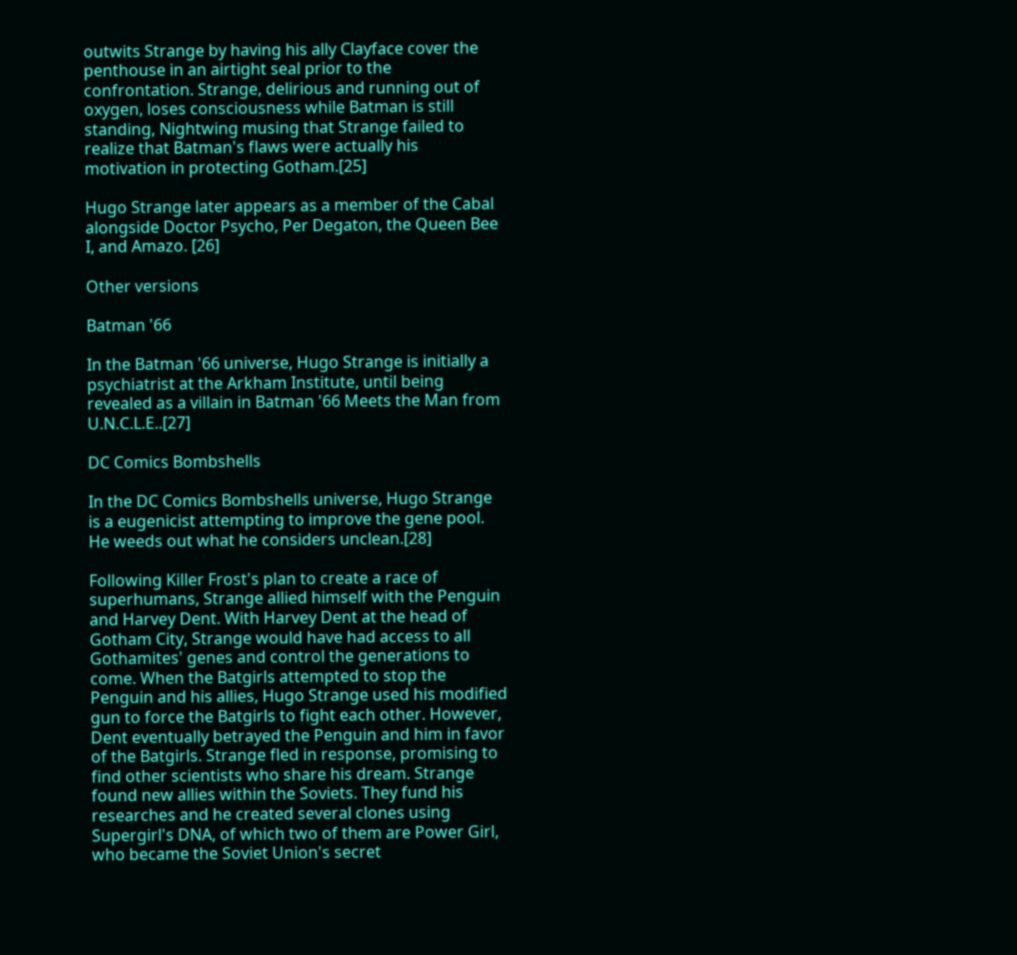outwits Strange by having his ally Clayface cover the penthouse in an airtight seal prior to the confrontation. Strange, delirious and running out of oxygen, loses consciousness while Batman is still standing, Nightwing musing that Strange failed to realize that Batman's flaws were actually his motivation in protecting Gotham.[25]

Hugo Strange later appears as a member of the Cabal alongside Doctor Psycho, Per Degaton, the Queen Bee I, and Amazo. [26]

Other versions

Batman '66

In the Batman '66 universe, Hugo Strange is initially a psychiatrist at the Arkham Institute, until being revealed as a villain in Batman '66 Meets the Man from U.N.C.L.E..[27]

DC Comics Bombshells

In the DC Comics Bombshells universe, Hugo Strange is a eugenicist attempting to improve the gene pool. He weeds out what he considers unclean.[28]

Following Killer Frost's plan to create a race of superhumans, Strange allied himself with the Penguin and Harvey Dent. With Harvey Dent at the head of Gotham City, Strange would have had access to all Gothamites' genes and control the generations to come. When the Batgirls attempted to stop the Penguin and his allies, Hugo Strange used his modified gun to force the Batgirls to fight each other. However, Dent eventually betrayed the Penguin and him in favor of the Batgirls. Strange fled in response, promising to find other scientists who share his dream. Strange found new allies within the Soviets. They fund his researches and he created several clones using Supergirl's DNA, of which two of them are Power Girl, who became the Soviet Union's secret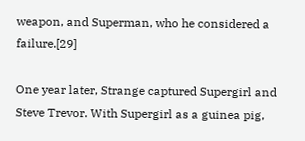weapon, and Superman, who he considered a failure.[29]

One year later, Strange captured Supergirl and Steve Trevor. With Supergirl as a guinea pig,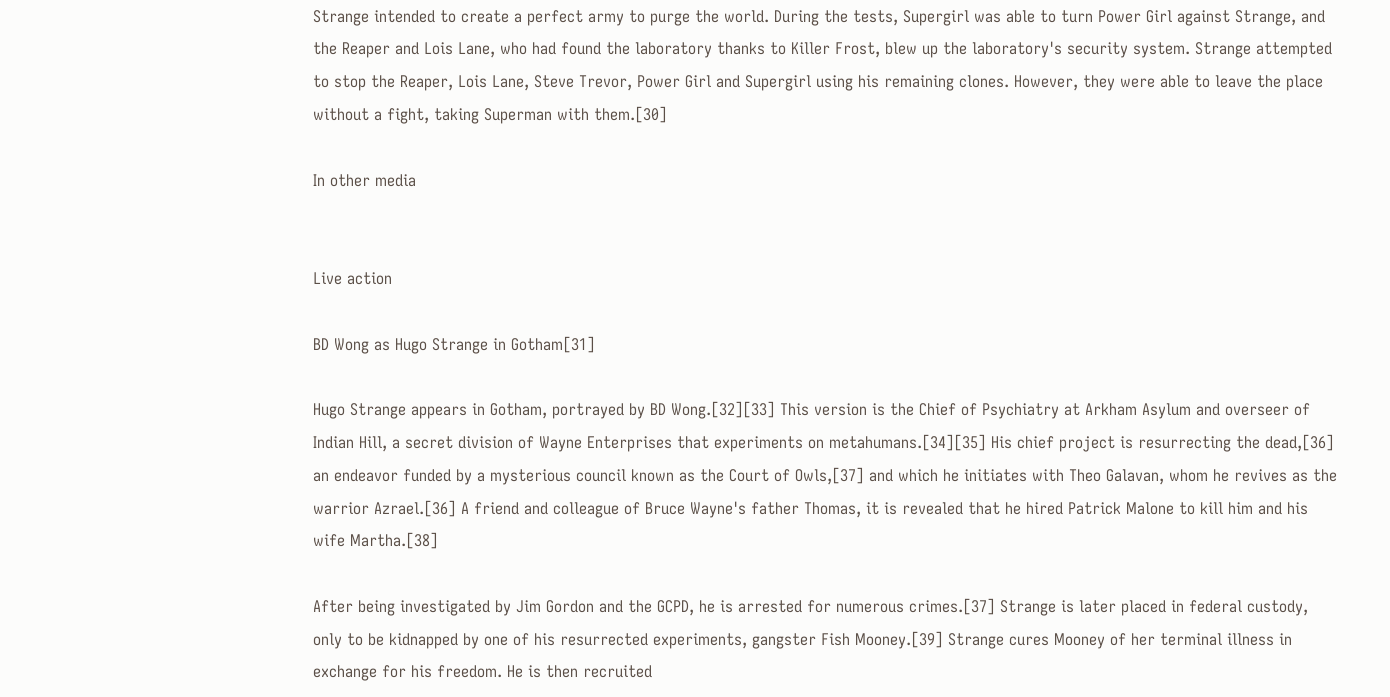Strange intended to create a perfect army to purge the world. During the tests, Supergirl was able to turn Power Girl against Strange, and the Reaper and Lois Lane, who had found the laboratory thanks to Killer Frost, blew up the laboratory's security system. Strange attempted to stop the Reaper, Lois Lane, Steve Trevor, Power Girl and Supergirl using his remaining clones. However, they were able to leave the place without a fight, taking Superman with them.[30]

In other media


Live action

BD Wong as Hugo Strange in Gotham[31]

Hugo Strange appears in Gotham, portrayed by BD Wong.[32][33] This version is the Chief of Psychiatry at Arkham Asylum and overseer of Indian Hill, a secret division of Wayne Enterprises that experiments on metahumans.[34][35] His chief project is resurrecting the dead,[36] an endeavor funded by a mysterious council known as the Court of Owls,[37] and which he initiates with Theo Galavan, whom he revives as the warrior Azrael.[36] A friend and colleague of Bruce Wayne's father Thomas, it is revealed that he hired Patrick Malone to kill him and his wife Martha.[38]

After being investigated by Jim Gordon and the GCPD, he is arrested for numerous crimes.[37] Strange is later placed in federal custody, only to be kidnapped by one of his resurrected experiments, gangster Fish Mooney.[39] Strange cures Mooney of her terminal illness in exchange for his freedom. He is then recruited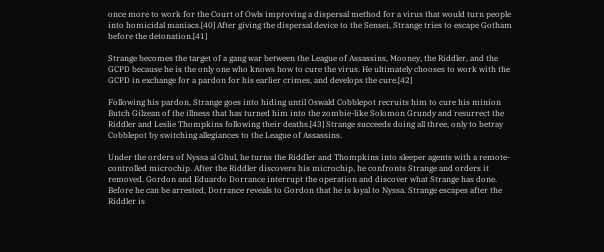once more to work for the Court of Owls improving a dispersal method for a virus that would turn people into homicidal maniacs.[40] After giving the dispersal device to the Sensei, Strange tries to escape Gotham before the detonation.[41]

Strange becomes the target of a gang war between the League of Assassins, Mooney, the Riddler, and the GCPD because he is the only one who knows how to cure the virus. He ultimately chooses to work with the GCPD in exchange for a pardon for his earlier crimes, and develops the cure.[42]

Following his pardon, Strange goes into hiding until Oswald Cobblepot recruits him to cure his minion Butch Gilzean of the illness that has turned him into the zombie-like Solomon Grundy and resurrect the Riddler and Leslie Thompkins following their deaths.[43] Strange succeeds doing all three, only to betray Cobblepot by switching allegiances to the League of Assassins.

Under the orders of Nyssa al Ghul, he turns the Riddler and Thompkins into sleeper agents with a remote-controlled microchip. After the Riddler discovers his microchip, he confronts Strange and orders it removed. Gordon and Eduardo Dorrance interrupt the operation and discover what Strange has done. Before he can be arrested, Dorrance reveals to Gordon that he is loyal to Nyssa. Strange escapes after the Riddler is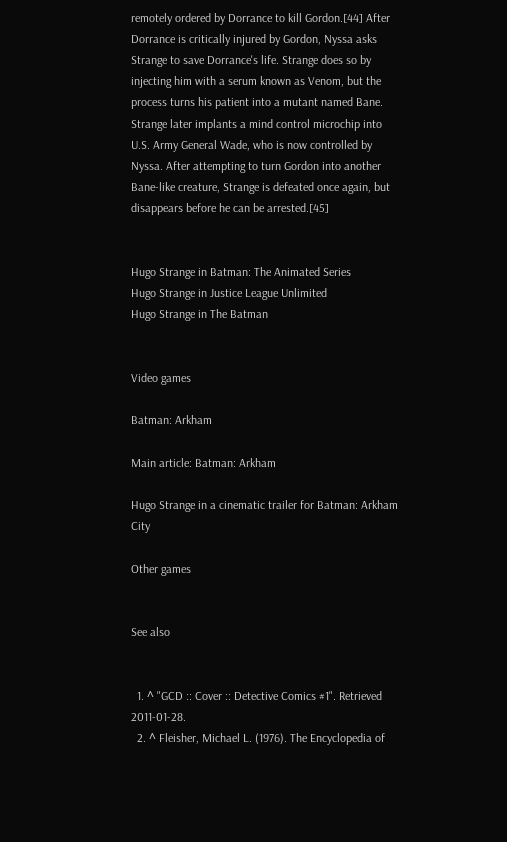remotely ordered by Dorrance to kill Gordon.[44] After Dorrance is critically injured by Gordon, Nyssa asks Strange to save Dorrance's life. Strange does so by injecting him with a serum known as Venom, but the process turns his patient into a mutant named Bane. Strange later implants a mind control microchip into U.S. Army General Wade, who is now controlled by Nyssa. After attempting to turn Gordon into another Bane-like creature, Strange is defeated once again, but disappears before he can be arrested.[45]


Hugo Strange in Batman: The Animated Series
Hugo Strange in Justice League Unlimited
Hugo Strange in The Batman


Video games

Batman: Arkham

Main article: Batman: Arkham

Hugo Strange in a cinematic trailer for Batman: Arkham City

Other games


See also


  1. ^ "GCD :: Cover :: Detective Comics #1". Retrieved 2011-01-28.
  2. ^ Fleisher, Michael L. (1976). The Encyclopedia of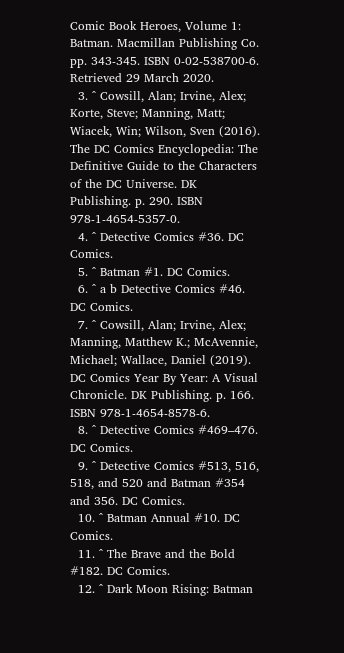Comic Book Heroes, Volume 1: Batman. Macmillan Publishing Co. pp. 343-345. ISBN 0-02-538700-6. Retrieved 29 March 2020.
  3. ^ Cowsill, Alan; Irvine, Alex; Korte, Steve; Manning, Matt; Wiacek, Win; Wilson, Sven (2016). The DC Comics Encyclopedia: The Definitive Guide to the Characters of the DC Universe. DK Publishing. p. 290. ISBN 978-1-4654-5357-0.
  4. ^ Detective Comics #36. DC Comics.
  5. ^ Batman #1. DC Comics.
  6. ^ a b Detective Comics #46. DC Comics.
  7. ^ Cowsill, Alan; Irvine, Alex; Manning, Matthew K.; McAvennie, Michael; Wallace, Daniel (2019). DC Comics Year By Year: A Visual Chronicle. DK Publishing. p. 166. ISBN 978-1-4654-8578-6.
  8. ^ Detective Comics #469–476. DC Comics.
  9. ^ Detective Comics #513, 516, 518, and 520 and Batman #354 and 356. DC Comics.
  10. ^ Batman Annual #10. DC Comics.
  11. ^ The Brave and the Bold #182. DC Comics.
  12. ^ Dark Moon Rising: Batman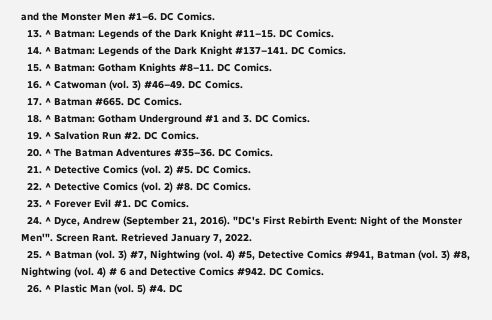and the Monster Men #1–6. DC Comics.
  13. ^ Batman: Legends of the Dark Knight #11–15. DC Comics.
  14. ^ Batman: Legends of the Dark Knight #137–141. DC Comics.
  15. ^ Batman: Gotham Knights #8–11. DC Comics.
  16. ^ Catwoman (vol. 3) #46–49. DC Comics.
  17. ^ Batman #665. DC Comics.
  18. ^ Batman: Gotham Underground #1 and 3. DC Comics.
  19. ^ Salvation Run #2. DC Comics.
  20. ^ The Batman Adventures #35–36. DC Comics.
  21. ^ Detective Comics (vol. 2) #5. DC Comics.
  22. ^ Detective Comics (vol. 2) #8. DC Comics.
  23. ^ Forever Evil #1. DC Comics.
  24. ^ Dyce, Andrew (September 21, 2016). "DC's First Rebirth Event: Night of the Monster Men'". Screen Rant. Retrieved January 7, 2022.
  25. ^ Batman (vol. 3) #7, Nightwing (vol. 4) #5, Detective Comics #941, Batman (vol. 3) #8, Nightwing (vol. 4) # 6 and Detective Comics #942. DC Comics.
  26. ^ Plastic Man (vol. 5) #4. DC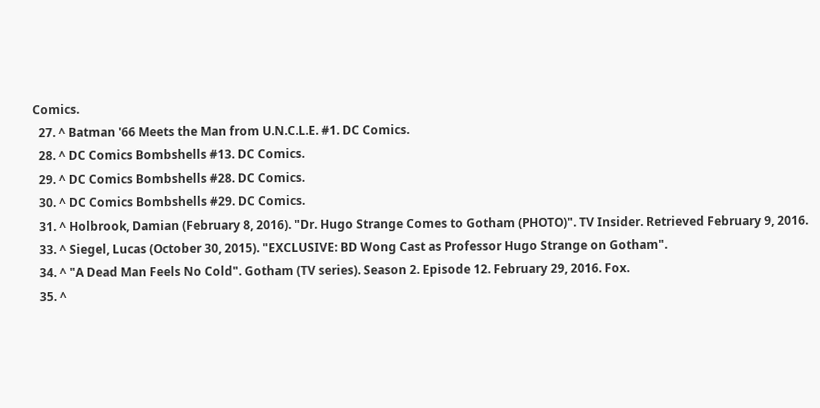Comics.
  27. ^ Batman '66 Meets the Man from U.N.C.L.E. #1. DC Comics.
  28. ^ DC Comics Bombshells #13. DC Comics.
  29. ^ DC Comics Bombshells #28. DC Comics.
  30. ^ DC Comics Bombshells #29. DC Comics.
  31. ^ Holbrook, Damian (February 8, 2016). "Dr. Hugo Strange Comes to Gotham (PHOTO)". TV Insider. Retrieved February 9, 2016.
  33. ^ Siegel, Lucas (October 30, 2015). "EXCLUSIVE: BD Wong Cast as Professor Hugo Strange on Gotham".
  34. ^ "A Dead Man Feels No Cold". Gotham (TV series). Season 2. Episode 12. February 29, 2016. Fox.
  35. ^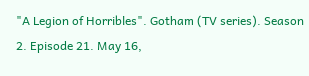"A Legion of Horribles". Gotham (TV series). Season 2. Episode 21. May 16,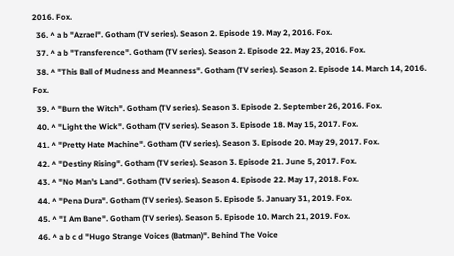2016. Fox.
  36. ^ a b "Azrael". Gotham (TV series). Season 2. Episode 19. May 2, 2016. Fox.
  37. ^ a b "Transference". Gotham (TV series). Season 2. Episode 22. May 23, 2016. Fox.
  38. ^ "This Ball of Mudness and Meanness". Gotham (TV series). Season 2. Episode 14. March 14, 2016. Fox.
  39. ^ "Burn the Witch". Gotham (TV series). Season 3. Episode 2. September 26, 2016. Fox.
  40. ^ "Light the Wick". Gotham (TV series). Season 3. Episode 18. May 15, 2017. Fox.
  41. ^ "Pretty Hate Machine". Gotham (TV series). Season 3. Episode 20. May 29, 2017. Fox.
  42. ^ "Destiny Rising". Gotham (TV series). Season 3. Episode 21. June 5, 2017. Fox.
  43. ^ "No Man's Land". Gotham (TV series). Season 4. Episode 22. May 17, 2018. Fox.
  44. ^ "Pena Dura". Gotham (TV series). Season 5. Episode 5. January 31, 2019. Fox.
  45. ^ "I Am Bane". Gotham (TV series). Season 5. Episode 10. March 21, 2019. Fox.
  46. ^ a b c d "Hugo Strange Voices (Batman)". Behind The Voice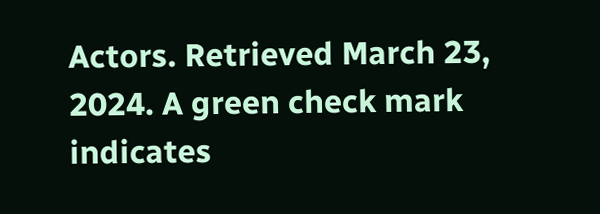Actors. Retrieved March 23, 2024. A green check mark indicates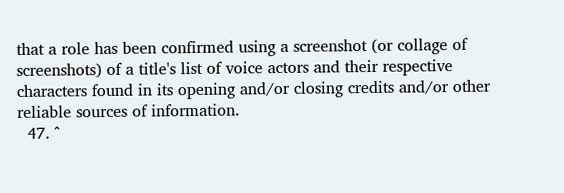that a role has been confirmed using a screenshot (or collage of screenshots) of a title's list of voice actors and their respective characters found in its opening and/or closing credits and/or other reliable sources of information.
  47. ^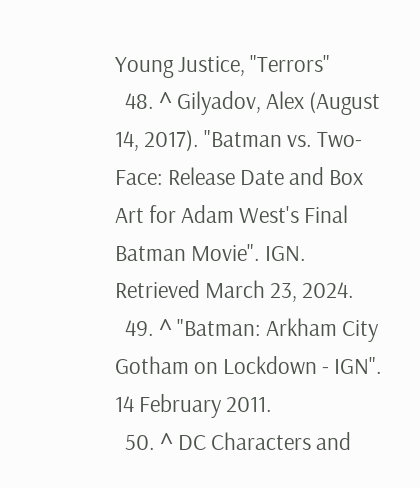Young Justice, "Terrors"
  48. ^ Gilyadov, Alex (August 14, 2017). "Batman vs. Two-Face: Release Date and Box Art for Adam West's Final Batman Movie". IGN. Retrieved March 23, 2024.
  49. ^ "Batman: Arkham City Gotham on Lockdown - IGN". 14 February 2011.
  50. ^ DC Characters and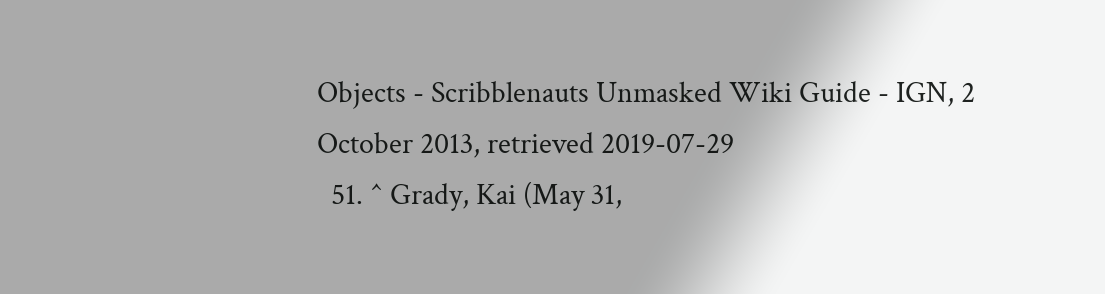Objects - Scribblenauts Unmasked Wiki Guide - IGN, 2 October 2013, retrieved 2019-07-29
  51. ^ Grady, Kai (May 31,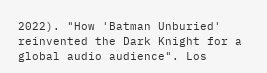2022). "How 'Batman Unburied' reinvented the Dark Knight for a global audio audience". Los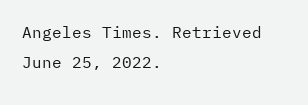Angeles Times. Retrieved June 25, 2022.